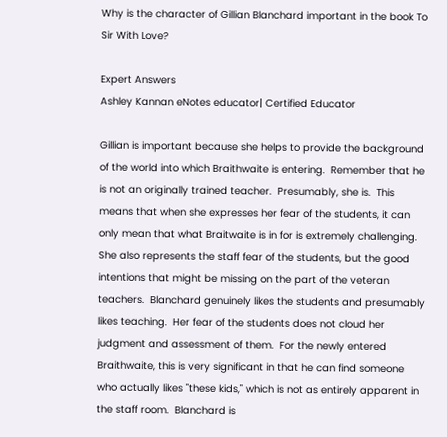Why is the character of Gillian Blanchard important in the book To Sir With Love?

Expert Answers
Ashley Kannan eNotes educator| Certified Educator

Gillian is important because she helps to provide the background of the world into which Braithwaite is entering.  Remember that he is not an originally trained teacher.  Presumably, she is.  This means that when she expresses her fear of the students, it can only mean that what Braitwaite is in for is extremely challenging.  She also represents the staff fear of the students, but the good intentions that might be missing on the part of the veteran teachers.  Blanchard genuinely likes the students and presumably likes teaching.  Her fear of the students does not cloud her judgment and assessment of them.  For the newly entered Braithwaite, this is very significant in that he can find someone who actually likes "these kids," which is not as entirely apparent in the staff room.  Blanchard is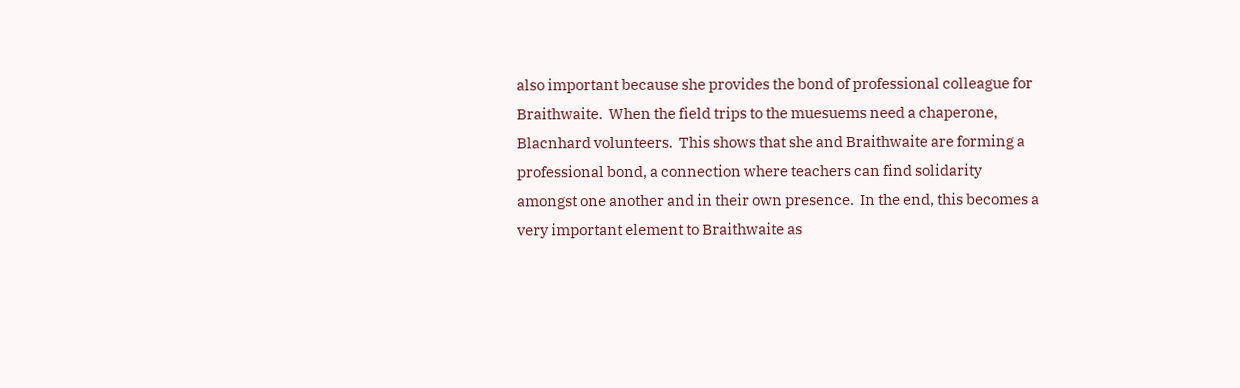also important because she provides the bond of professional colleague for Braithwaite.  When the field trips to the muesuems need a chaperone, Blacnhard volunteers.  This shows that she and Braithwaite are forming a professional bond, a connection where teachers can find solidarity amongst one another and in their own presence.  In the end, this becomes a very important element to Braithwaite as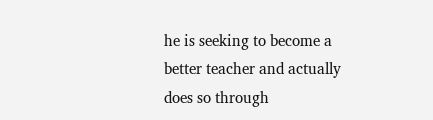he is seeking to become a better teacher and actually does so through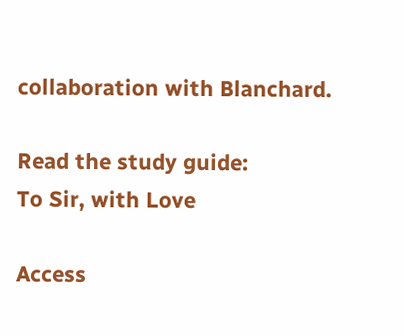collaboration with Blanchard.

Read the study guide:
To Sir, with Love

Access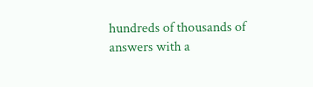hundreds of thousands of answers with a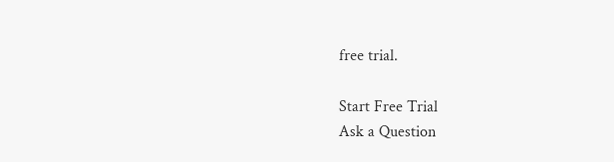free trial.

Start Free Trial
Ask a Question